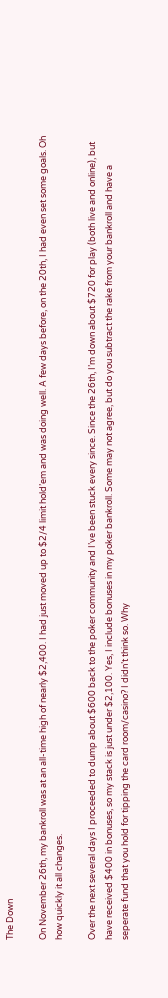The Down

On November 26th, my bankroll was at an all-time high of nearly $2,400. I had just moved up to $2/4 limit hold’em and was doing well. A few days before, on the 20th, I had even set some goals. Oh how quickly it all changes.

Over the next several days I proceeded to dump about $600 back to the poker community and I’ve been stuck every since. Since the 26th, I’m down about $720 for play (both live and online), but have received $400 in bonuses, so my stack is just under $2,100. Yes, I include bonuses in my poker bankroll. Some may not agree, but do you subtract the rake from your bankroll and have a seperate fund that you hold for tipping the card room/casino? I didn’t think so. Why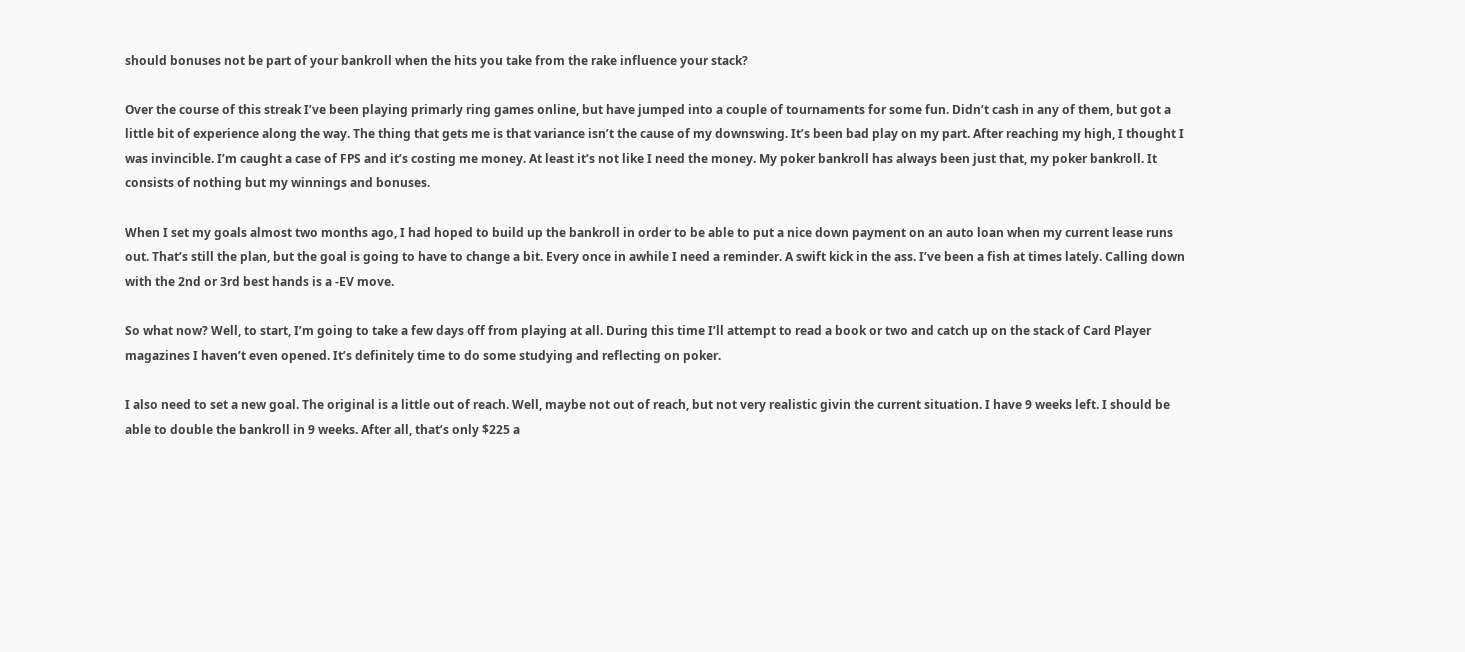should bonuses not be part of your bankroll when the hits you take from the rake influence your stack?

Over the course of this streak I’ve been playing primarly ring games online, but have jumped into a couple of tournaments for some fun. Didn’t cash in any of them, but got a little bit of experience along the way. The thing that gets me is that variance isn’t the cause of my downswing. It’s been bad play on my part. After reaching my high, I thought I was invincible. I’m caught a case of FPS and it’s costing me money. At least it’s not like I need the money. My poker bankroll has always been just that, my poker bankroll. It consists of nothing but my winnings and bonuses.

When I set my goals almost two months ago, I had hoped to build up the bankroll in order to be able to put a nice down payment on an auto loan when my current lease runs out. That’s still the plan, but the goal is going to have to change a bit. Every once in awhile I need a reminder. A swift kick in the ass. I’ve been a fish at times lately. Calling down with the 2nd or 3rd best hands is a -EV move.

So what now? Well, to start, I’m going to take a few days off from playing at all. During this time I’ll attempt to read a book or two and catch up on the stack of Card Player magazines I haven’t even opened. It’s definitely time to do some studying and reflecting on poker.

I also need to set a new goal. The original is a little out of reach. Well, maybe not out of reach, but not very realistic givin the current situation. I have 9 weeks left. I should be able to double the bankroll in 9 weeks. After all, that’s only $225 a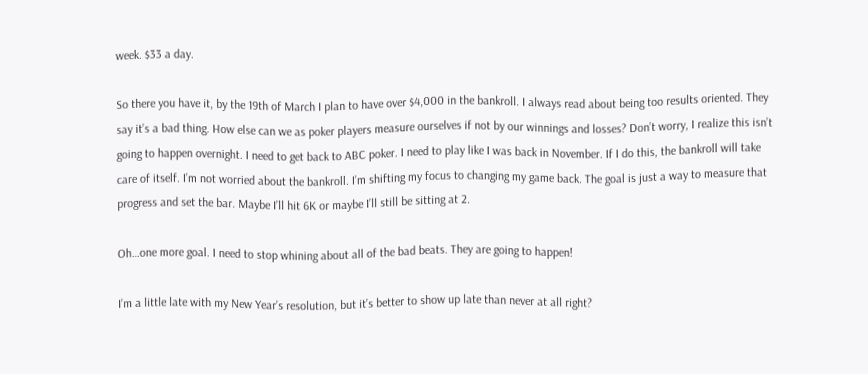week. $33 a day.

So there you have it, by the 19th of March I plan to have over $4,000 in the bankroll. I always read about being too results oriented. They say it’s a bad thing. How else can we as poker players measure ourselves if not by our winnings and losses? Don’t worry, I realize this isn’t going to happen overnight. I need to get back to ABC poker. I need to play like I was back in November. If I do this, the bankroll will take care of itself. I’m not worried about the bankroll. I’m shifting my focus to changing my game back. The goal is just a way to measure that progress and set the bar. Maybe I’ll hit 6K or maybe I’ll still be sitting at 2.

Oh…one more goal. I need to stop whining about all of the bad beats. They are going to happen!

I’m a little late with my New Year’s resolution, but it’s better to show up late than never at all right?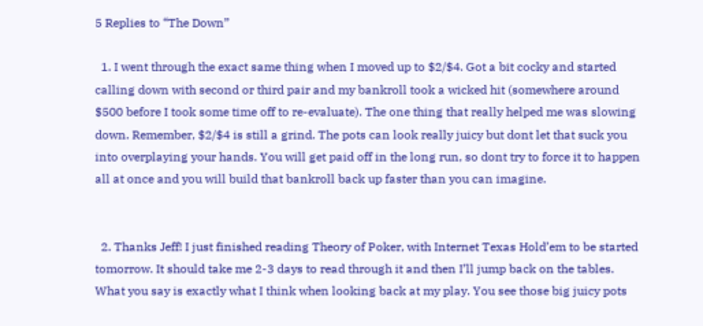5 Replies to “The Down”

  1. I went through the exact same thing when I moved up to $2/$4. Got a bit cocky and started calling down with second or third pair and my bankroll took a wicked hit (somewhere around $500 before I took some time off to re-evaluate). The one thing that really helped me was slowing down. Remember, $2/$4 is still a grind. The pots can look really juicy but dont let that suck you into overplaying your hands. You will get paid off in the long run, so dont try to force it to happen all at once and you will build that bankroll back up faster than you can imagine.


  2. Thanks Jeff! I just finished reading Theory of Poker, with Internet Texas Hold’em to be started tomorrow. It should take me 2-3 days to read through it and then I’ll jump back on the tables. What you say is exactly what I think when looking back at my play. You see those big juicy pots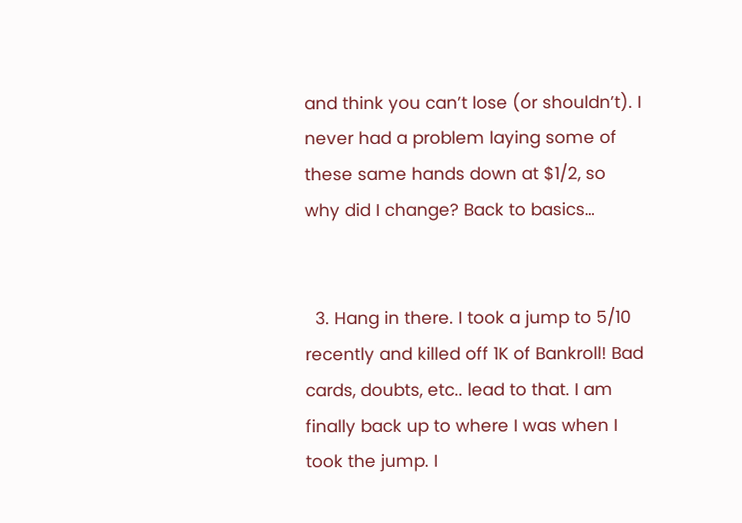and think you can’t lose (or shouldn’t). I never had a problem laying some of these same hands down at $1/2, so why did I change? Back to basics…


  3. Hang in there. I took a jump to 5/10 recently and killed off 1K of Bankroll! Bad cards, doubts, etc.. lead to that. I am finally back up to where I was when I took the jump. I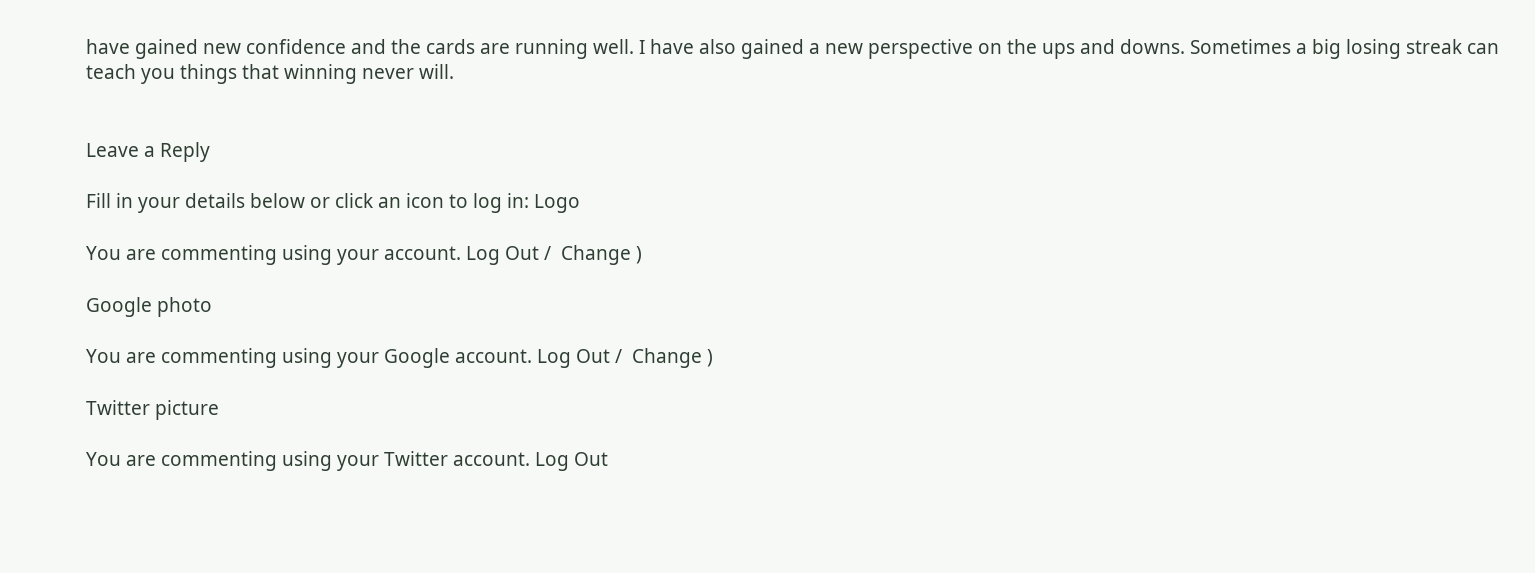have gained new confidence and the cards are running well. I have also gained a new perspective on the ups and downs. Sometimes a big losing streak can teach you things that winning never will.


Leave a Reply

Fill in your details below or click an icon to log in: Logo

You are commenting using your account. Log Out /  Change )

Google photo

You are commenting using your Google account. Log Out /  Change )

Twitter picture

You are commenting using your Twitter account. Log Out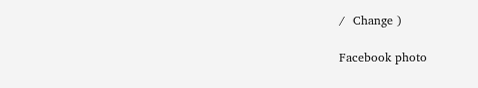/  Change )

Facebook photo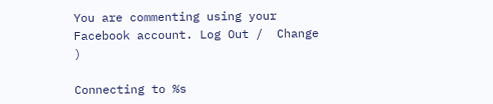You are commenting using your Facebook account. Log Out /  Change )

Connecting to %s